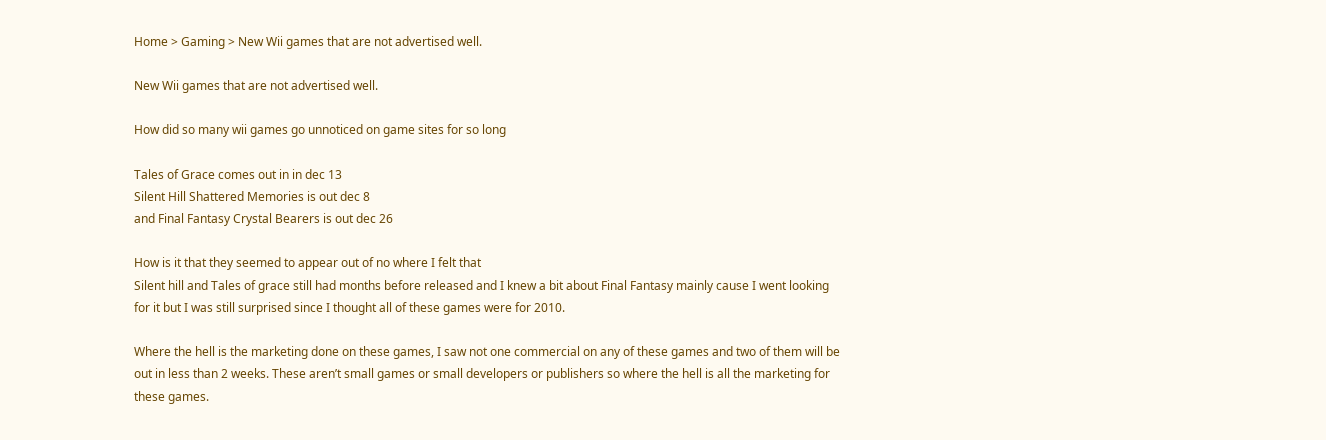Home > Gaming > New Wii games that are not advertised well.

New Wii games that are not advertised well.

How did so many wii games go unnoticed on game sites for so long

Tales of Grace comes out in in dec 13
Silent Hill Shattered Memories is out dec 8
and Final Fantasy Crystal Bearers is out dec 26

How is it that they seemed to appear out of no where I felt that
Silent hill and Tales of grace still had months before released and I knew a bit about Final Fantasy mainly cause I went looking for it but I was still surprised since I thought all of these games were for 2010.

Where the hell is the marketing done on these games, I saw not one commercial on any of these games and two of them will be out in less than 2 weeks. These aren’t small games or small developers or publishers so where the hell is all the marketing for these games.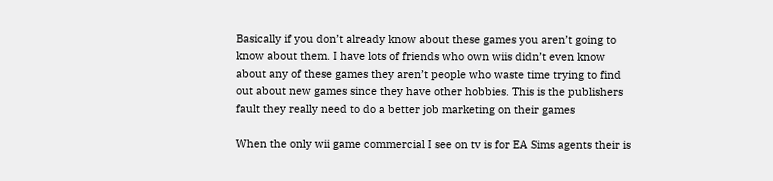Basically if you don’t already know about these games you aren’t going to know about them. I have lots of friends who own wiis didn’t even know about any of these games they aren’t people who waste time trying to find out about new games since they have other hobbies. This is the publishers fault they really need to do a better job marketing on their games

When the only wii game commercial I see on tv is for EA Sims agents their is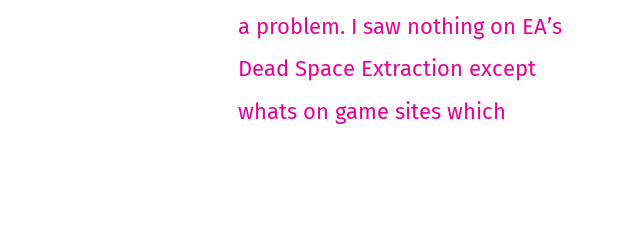a problem. I saw nothing on EA’s Dead Space Extraction except whats on game sites which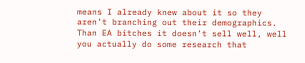means I already knew about it so they aren’t branching out their demographics. Than EA bitches it doesn’t sell well, well you actually do some research that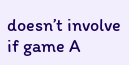doesn’t involve if game A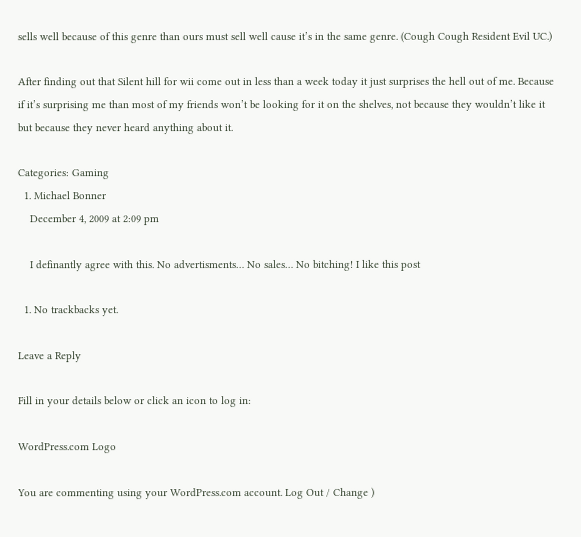sells well because of this genre than ours must sell well cause it’s in the same genre. (Cough Cough Resident Evil UC.)

After finding out that Silent hill for wii come out in less than a week today it just surprises the hell out of me. Because if it’s surprising me than most of my friends won’t be looking for it on the shelves, not because they wouldn’t like it but because they never heard anything about it.

Categories: Gaming
  1. Michael Bonner
    December 4, 2009 at 2:09 pm

    I definantly agree with this. No advertisments… No sales… No bitching! I like this post

  1. No trackbacks yet.

Leave a Reply

Fill in your details below or click an icon to log in:

WordPress.com Logo

You are commenting using your WordPress.com account. Log Out / Change )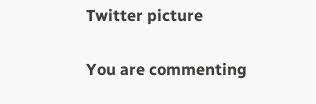Twitter picture

You are commenting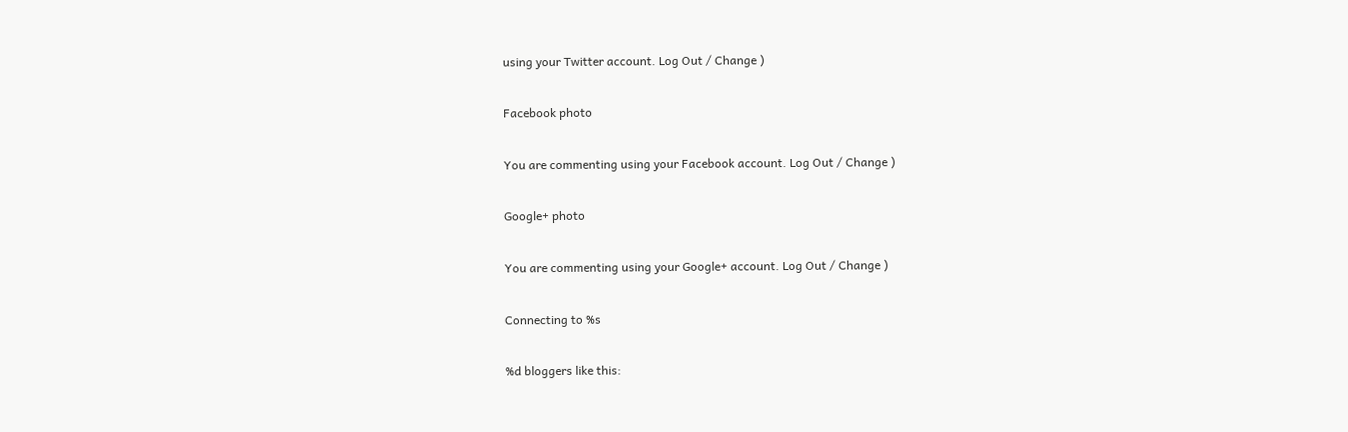using your Twitter account. Log Out / Change )

Facebook photo

You are commenting using your Facebook account. Log Out / Change )

Google+ photo

You are commenting using your Google+ account. Log Out / Change )

Connecting to %s

%d bloggers like this: